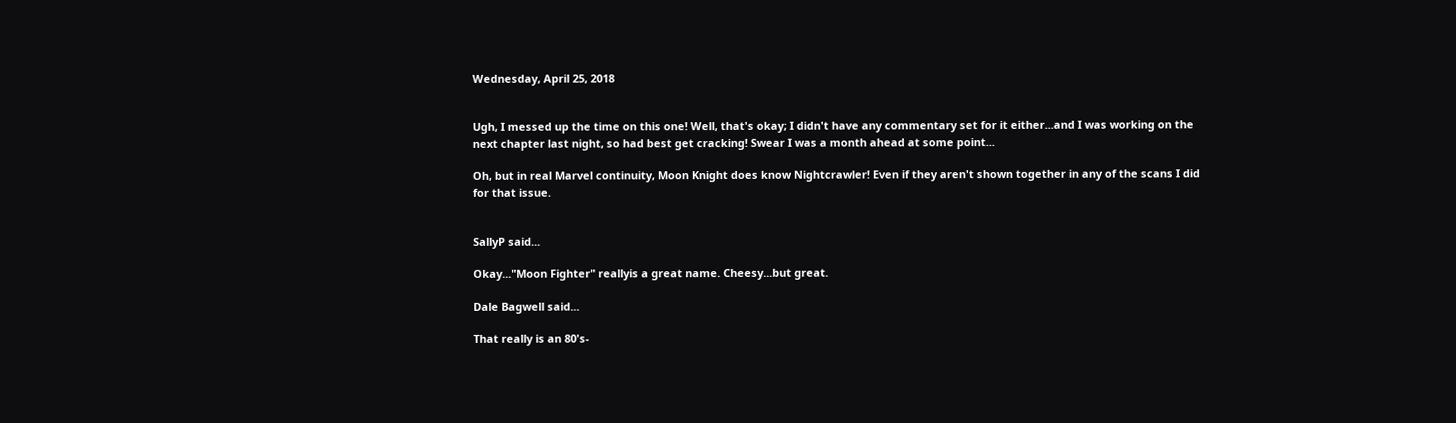Wednesday, April 25, 2018


Ugh, I messed up the time on this one! Well, that's okay; I didn't have any commentary set for it either...and I was working on the next chapter last night, so had best get cracking! Swear I was a month ahead at some point...

Oh, but in real Marvel continuity, Moon Knight does know Nightcrawler! Even if they aren't shown together in any of the scans I did for that issue.


SallyP said...

Okay..."Moon Fighter" reallyis a great name. Cheesy...but great.

Dale Bagwell said...

That really is an 80's-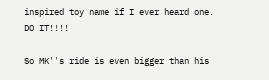inspired toy name if I ever heard one.
DO IT!!!!

So MK''s ride is even bigger than his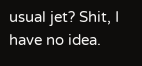usual jet? Shit, I have no idea.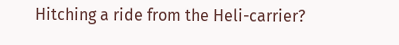Hitching a ride from the Heli-carrier?